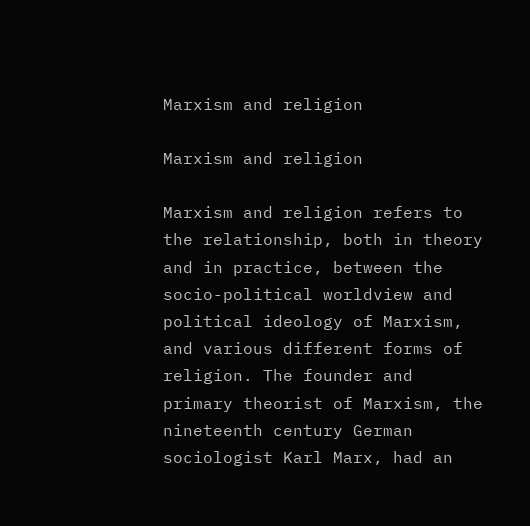Marxism and religion

Marxism and religion

Marxism and religion refers to the relationship, both in theory and in practice, between the socio-political worldview and political ideology of Marxism, and various different forms of religion. The founder and primary theorist of Marxism, the nineteenth century German sociologist Karl Marx, had an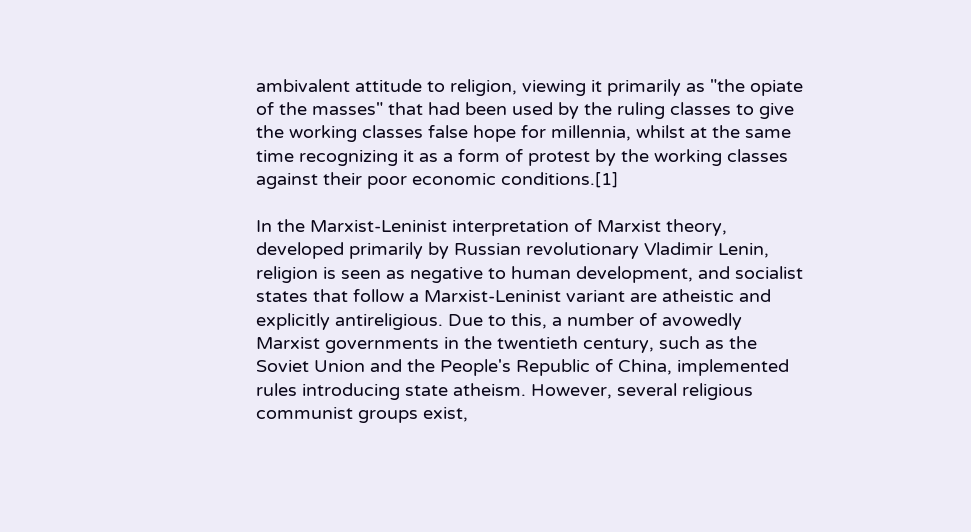ambivalent attitude to religion, viewing it primarily as "the opiate of the masses" that had been used by the ruling classes to give the working classes false hope for millennia, whilst at the same time recognizing it as a form of protest by the working classes against their poor economic conditions.[1]

In the Marxist-Leninist interpretation of Marxist theory, developed primarily by Russian revolutionary Vladimir Lenin, religion is seen as negative to human development, and socialist states that follow a Marxist-Leninist variant are atheistic and explicitly antireligious. Due to this, a number of avowedly Marxist governments in the twentieth century, such as the Soviet Union and the People's Republic of China, implemented rules introducing state atheism. However, several religious communist groups exist,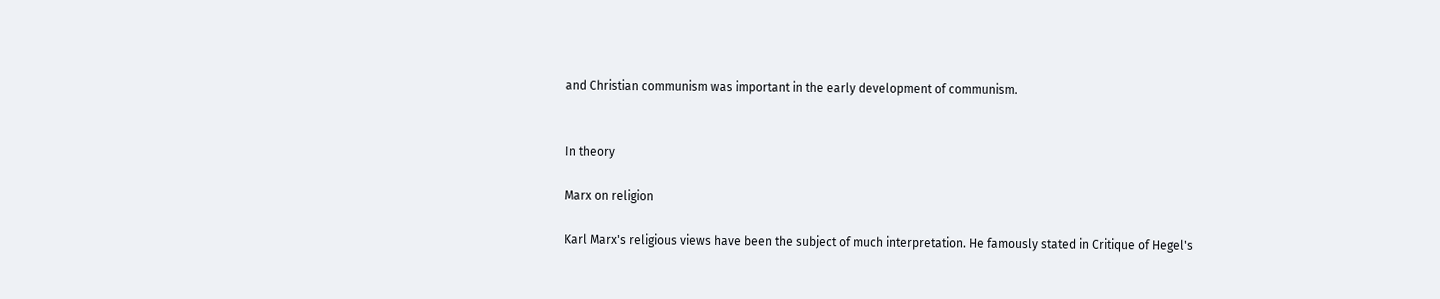and Christian communism was important in the early development of communism.


In theory

Marx on religion

Karl Marx's religious views have been the subject of much interpretation. He famously stated in Critique of Hegel's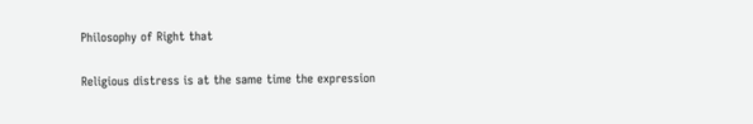Philosophy of Right that

Religious distress is at the same time the expression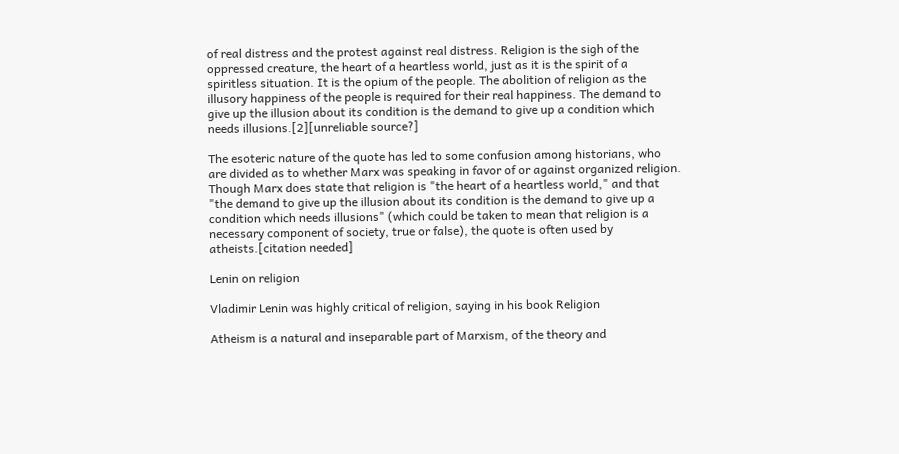of real distress and the protest against real distress. Religion is the sigh of the oppressed creature, the heart of a heartless world, just as it is the spirit of a spiritless situation. It is the opium of the people. The abolition of religion as the illusory happiness of the people is required for their real happiness. The demand to give up the illusion about its condition is the demand to give up a condition which needs illusions.[2][unreliable source?]

The esoteric nature of the quote has led to some confusion among historians, who are divided as to whether Marx was speaking in favor of or against organized religion. Though Marx does state that religion is "the heart of a heartless world," and that "the demand to give up the illusion about its condition is the demand to give up a condition which needs illusions" (which could be taken to mean that religion is a necessary component of society, true or false), the quote is often used by atheists.[citation needed]

Lenin on religion

Vladimir Lenin was highly critical of religion, saying in his book Religion

Atheism is a natural and inseparable part of Marxism, of the theory and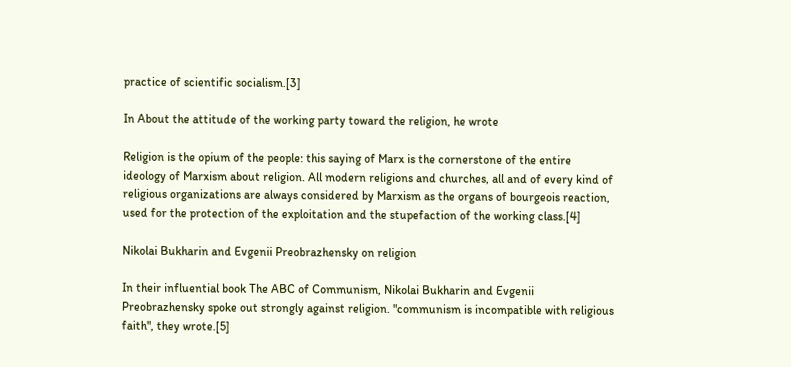practice of scientific socialism.[3]

In About the attitude of the working party toward the religion, he wrote

Religion is the opium of the people: this saying of Marx is the cornerstone of the entire ideology of Marxism about religion. All modern religions and churches, all and of every kind of religious organizations are always considered by Marxism as the organs of bourgeois reaction, used for the protection of the exploitation and the stupefaction of the working class.[4]

Nikolai Bukharin and Evgenii Preobrazhensky on religion

In their influential book The ABC of Communism, Nikolai Bukharin and Evgenii Preobrazhensky spoke out strongly against religion. "communism is incompatible with religious faith", they wrote.[5]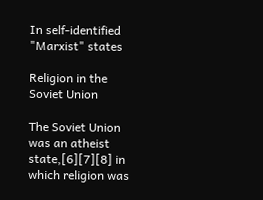In self-identified "Marxist" states

Religion in the Soviet Union

The Soviet Union was an atheist state,[6][7][8] in which religion was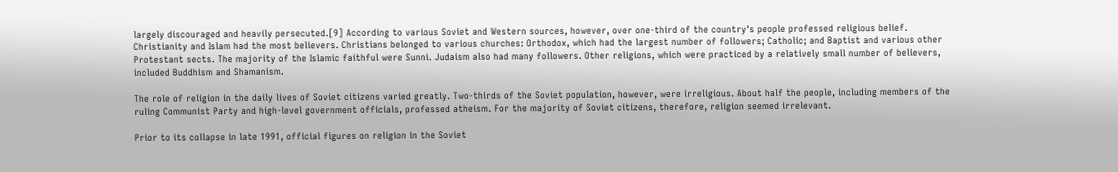largely discouraged and heavily persecuted.[9] According to various Soviet and Western sources, however, over one-third of the country's people professed religious belief. Christianity and Islam had the most believers. Christians belonged to various churches: Orthodox, which had the largest number of followers; Catholic; and Baptist and various other Protestant sects. The majority of the Islamic faithful were Sunni. Judaism also had many followers. Other religions, which were practiced by a relatively small number of believers, included Buddhism and Shamanism.

The role of religion in the daily lives of Soviet citizens varied greatly. Two-thirds of the Soviet population, however, were irreligious. About half the people, including members of the ruling Communist Party and high-level government officials, professed atheism. For the majority of Soviet citizens, therefore, religion seemed irrelevant.

Prior to its collapse in late 1991, official figures on religion in the Soviet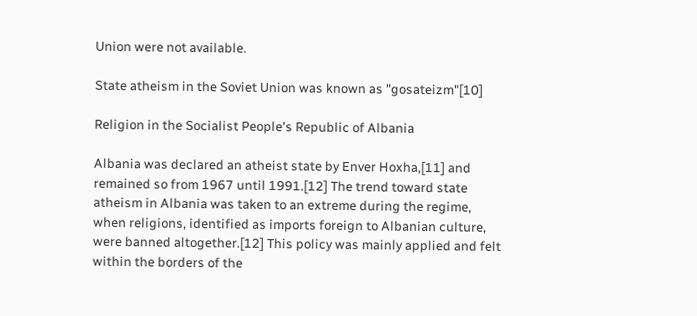Union were not available.

State atheism in the Soviet Union was known as "gosateizm"[10]

Religion in the Socialist People's Republic of Albania

Albania was declared an atheist state by Enver Hoxha,[11] and remained so from 1967 until 1991.[12] The trend toward state atheism in Albania was taken to an extreme during the regime, when religions, identified as imports foreign to Albanian culture, were banned altogether.[12] This policy was mainly applied and felt within the borders of the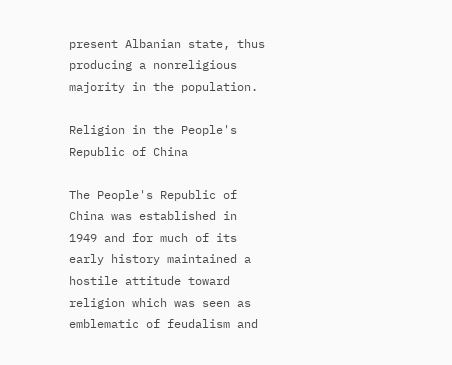present Albanian state, thus producing a nonreligious majority in the population.

Religion in the People's Republic of China

The People's Republic of China was established in 1949 and for much of its early history maintained a hostile attitude toward religion which was seen as emblematic of feudalism and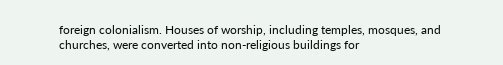foreign colonialism. Houses of worship, including temples, mosques, and churches, were converted into non-religious buildings for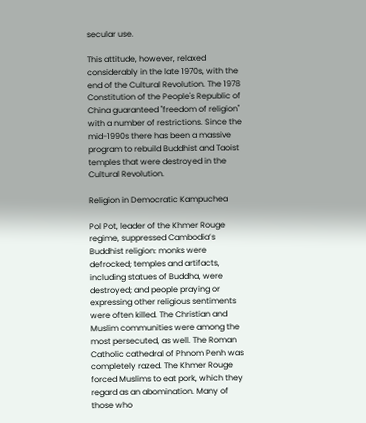secular use.

This attitude, however, relaxed considerably in the late 1970s, with the end of the Cultural Revolution. The 1978 Constitution of the People's Republic of China guaranteed "freedom of religion" with a number of restrictions. Since the mid-1990s there has been a massive program to rebuild Buddhist and Taoist temples that were destroyed in the Cultural Revolution.

Religion in Democratic Kampuchea

Pol Pot, leader of the Khmer Rouge regime, suppressed Cambodia’s Buddhist religion: monks were defrocked; temples and artifacts, including statues of Buddha, were destroyed; and people praying or expressing other religious sentiments were often killed. The Christian and Muslim communities were among the most persecuted, as well. The Roman Catholic cathedral of Phnom Penh was completely razed. The Khmer Rouge forced Muslims to eat pork, which they regard as an abomination. Many of those who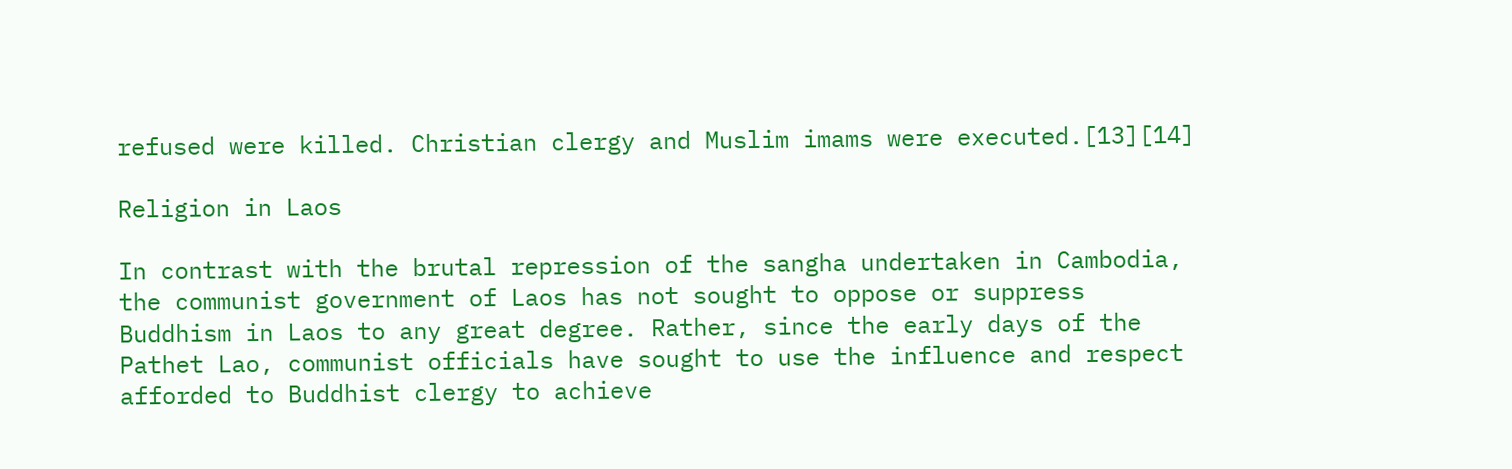refused were killed. Christian clergy and Muslim imams were executed.[13][14]

Religion in Laos

In contrast with the brutal repression of the sangha undertaken in Cambodia, the communist government of Laos has not sought to oppose or suppress Buddhism in Laos to any great degree. Rather, since the early days of the Pathet Lao, communist officials have sought to use the influence and respect afforded to Buddhist clergy to achieve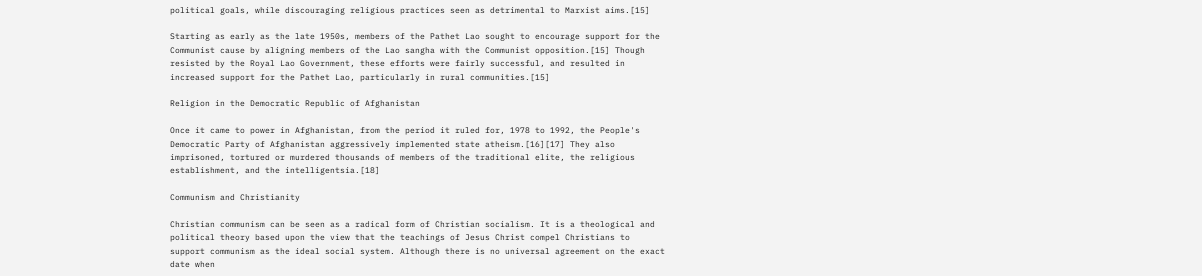political goals, while discouraging religious practices seen as detrimental to Marxist aims.[15]

Starting as early as the late 1950s, members of the Pathet Lao sought to encourage support for the Communist cause by aligning members of the Lao sangha with the Communist opposition.[15] Though resisted by the Royal Lao Government, these efforts were fairly successful, and resulted in increased support for the Pathet Lao, particularly in rural communities.[15]

Religion in the Democratic Republic of Afghanistan

Once it came to power in Afghanistan, from the period it ruled for, 1978 to 1992, the People's Democratic Party of Afghanistan aggressively implemented state atheism.[16][17] They also imprisoned, tortured or murdered thousands of members of the traditional elite, the religious establishment, and the intelligentsia.[18]

Communism and Christianity

Christian communism can be seen as a radical form of Christian socialism. It is a theological and political theory based upon the view that the teachings of Jesus Christ compel Christians to support communism as the ideal social system. Although there is no universal agreement on the exact date when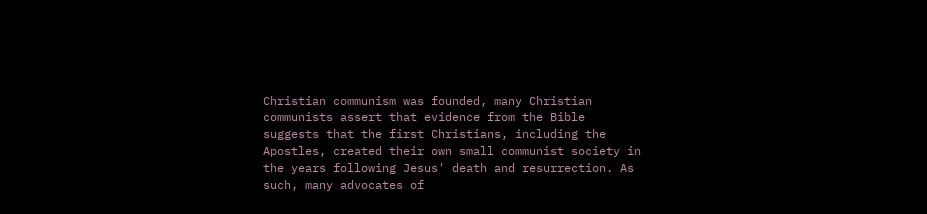Christian communism was founded, many Christian communists assert that evidence from the Bible suggests that the first Christians, including the Apostles, created their own small communist society in the years following Jesus' death and resurrection. As such, many advocates of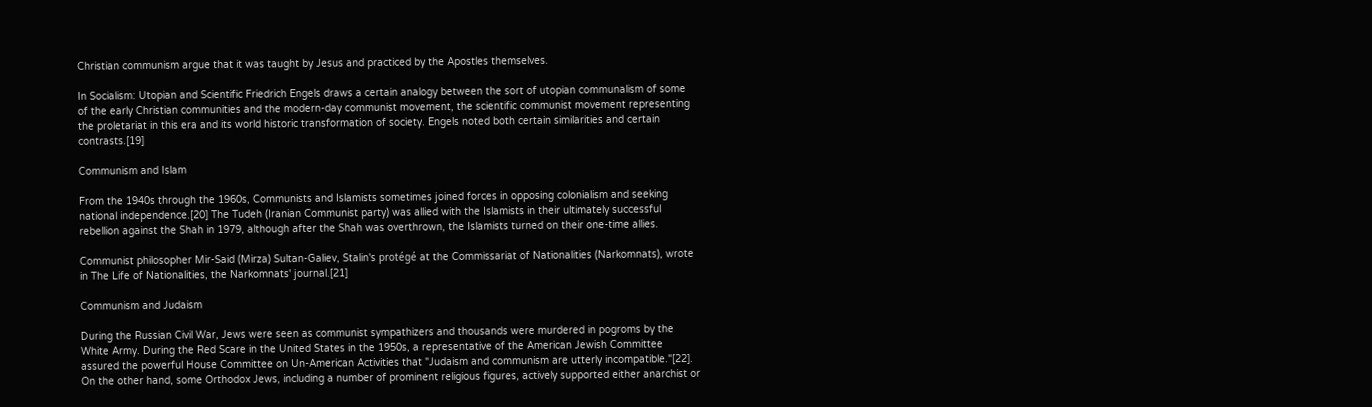Christian communism argue that it was taught by Jesus and practiced by the Apostles themselves.

In Socialism: Utopian and Scientific Friedrich Engels draws a certain analogy between the sort of utopian communalism of some of the early Christian communities and the modern-day communist movement, the scientific communist movement representing the proletariat in this era and its world historic transformation of society. Engels noted both certain similarities and certain contrasts.[19]

Communism and Islam

From the 1940s through the 1960s, Communists and Islamists sometimes joined forces in opposing colonialism and seeking national independence.[20] The Tudeh (Iranian Communist party) was allied with the Islamists in their ultimately successful rebellion against the Shah in 1979, although after the Shah was overthrown, the Islamists turned on their one-time allies.

Communist philosopher Mir-Said (Mirza) Sultan-Galiev, Stalin's protégé at the Commissariat of Nationalities (Narkomnats), wrote in The Life of Nationalities, the Narkomnats' journal.[21]

Communism and Judaism

During the Russian Civil War, Jews were seen as communist sympathizers and thousands were murdered in pogroms by the White Army. During the Red Scare in the United States in the 1950s, a representative of the American Jewish Committee assured the powerful House Committee on Un-American Activities that "Judaism and communism are utterly incompatible."[22]. On the other hand, some Orthodox Jews, including a number of prominent religious figures, actively supported either anarchist or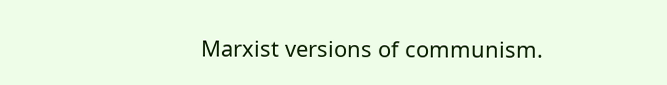Marxist versions of communism.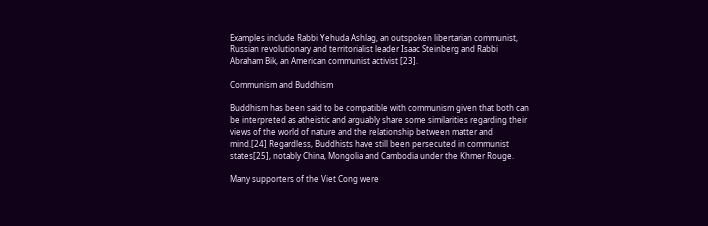Examples include Rabbi Yehuda Ashlag, an outspoken libertarian communist, Russian revolutionary and territorialist leader Isaac Steinberg and Rabbi Abraham Bik, an American communist activist [23].

Communism and Buddhism

Buddhism has been said to be compatible with communism given that both can be interpreted as atheistic and arguably share some similarities regarding their views of the world of nature and the relationship between matter and mind.[24] Regardless, Buddhists have still been persecuted in communist states[25], notably China, Mongolia and Cambodia under the Khmer Rouge.

Many supporters of the Viet Cong were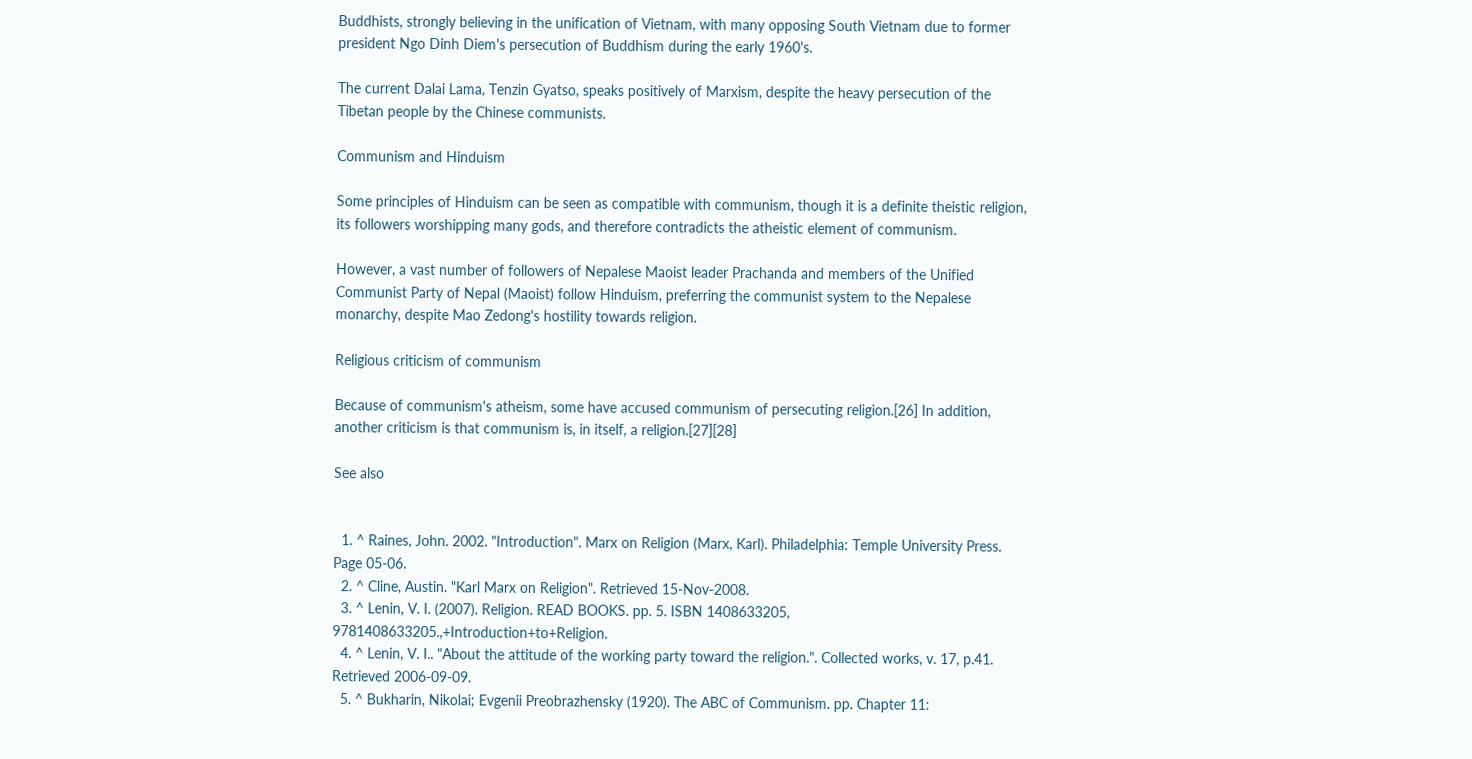Buddhists, strongly believing in the unification of Vietnam, with many opposing South Vietnam due to former president Ngo Dinh Diem's persecution of Buddhism during the early 1960's.

The current Dalai Lama, Tenzin Gyatso, speaks positively of Marxism, despite the heavy persecution of the Tibetan people by the Chinese communists.

Communism and Hinduism

Some principles of Hinduism can be seen as compatible with communism, though it is a definite theistic religion, its followers worshipping many gods, and therefore contradicts the atheistic element of communism.

However, a vast number of followers of Nepalese Maoist leader Prachanda and members of the Unified Communist Party of Nepal (Maoist) follow Hinduism, preferring the communist system to the Nepalese monarchy, despite Mao Zedong's hostility towards religion.

Religious criticism of communism

Because of communism's atheism, some have accused communism of persecuting religion.[26] In addition, another criticism is that communism is, in itself, a religion.[27][28]

See also


  1. ^ Raines, John. 2002. "Introduction". Marx on Religion (Marx, Karl). Philadelphia: Temple University Press. Page 05-06.
  2. ^ Cline, Austin. "Karl Marx on Religion". Retrieved 15-Nov-2008.
  3. ^ Lenin, V. I. (2007). Religion. READ BOOKS. pp. 5. ISBN 1408633205, 9781408633205.,+Introduction+to+Religion.
  4. ^ Lenin, V. I.. "About the attitude of the working party toward the religion.". Collected works, v. 17, p.41. Retrieved 2006-09-09.
  5. ^ Bukharin, Nikolai; Evgenii Preobrazhensky (1920). The ABC of Communism. pp. Chapter 11: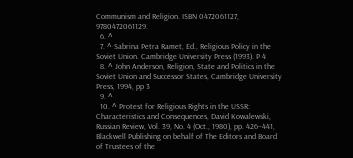Communism and Religion. ISBN 0472061127, 9780472061129.
  6. ^
  7. ^ Sabrina Petra Ramet, Ed., Religious Policy in the Soviet Union. Cambridge University Press (1993). P 4
  8. ^ John Anderson, Religion, State and Politics in the Soviet Union and Successor States, Cambridge University Press, 1994, pp 3
  9. ^
  10. ^ Protest for Religious Rights in the USSR: Characteristics and Consequences, David Kowalewski, Russian Review, Vol. 39, No. 4 (Oct., 1980), pp. 426–441, Blackwell Publishing on behalf of The Editors and Board of Trustees of the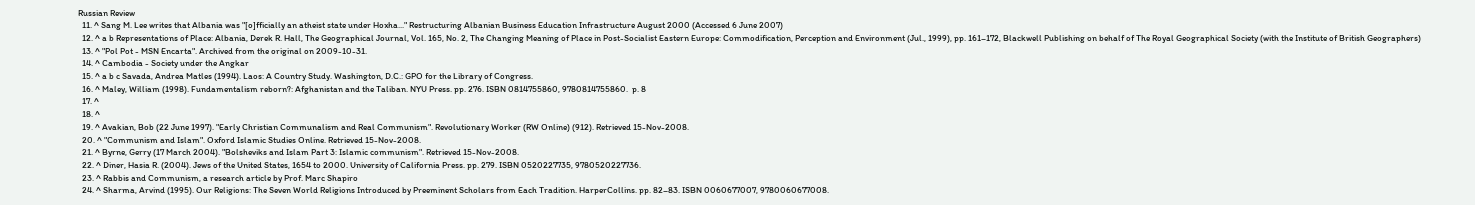Russian Review
  11. ^ Sang M. Lee writes that Albania was "[o]fficially an atheist state under Hoxha..." Restructuring Albanian Business Education Infrastructure August 2000 (Accessed 6 June 2007)
  12. ^ a b Representations of Place: Albania, Derek R. Hall, The Geographical Journal, Vol. 165, No. 2, The Changing Meaning of Place in Post-Socialist Eastern Europe: Commodification, Perception and Environment (Jul., 1999), pp. 161–172, Blackwell Publishing on behalf of The Royal Geographical Society (with the Institute of British Geographers)
  13. ^ "Pol Pot - MSN Encarta". Archived from the original on 2009-10-31.
  14. ^ Cambodia - Society under the Angkar
  15. ^ a b c Savada, Andrea Matles (1994). Laos: A Country Study. Washington, D.C.: GPO for the Library of Congress.
  16. ^ Maley, William (1998). Fundamentalism reborn?: Afghanistan and the Taliban. NYU Press. pp. 276. ISBN 0814755860, 9780814755860.  p. 8
  17. ^
  18. ^
  19. ^ Avakian, Bob (22 June 1997). "Early Christian Communalism and Real Communism". Revolutionary Worker (RW Online) (912). Retrieved 15-Nov-2008.
  20. ^ "Communism and Islam". Oxford Islamic Studies Online. Retrieved 15-Nov-2008.
  21. ^ Byrne, Gerry (17 March 2004). "Bolsheviks and Islam Part 3: Islamic communism". Retrieved 15-Nov-2008.
  22. ^ Diner, Hasia R. (2004). Jews of the United States, 1654 to 2000. University of California Press. pp. 279. ISBN 0520227735, 9780520227736.
  23. ^ Rabbis and Communism, a research article by Prof. Marc Shapiro
  24. ^ Sharma, Arvind (1995). Our Religions: The Seven World Religions Introduced by Preeminent Scholars from Each Tradition. HarperCollins. pp. 82–83. ISBN 0060677007, 9780060677008.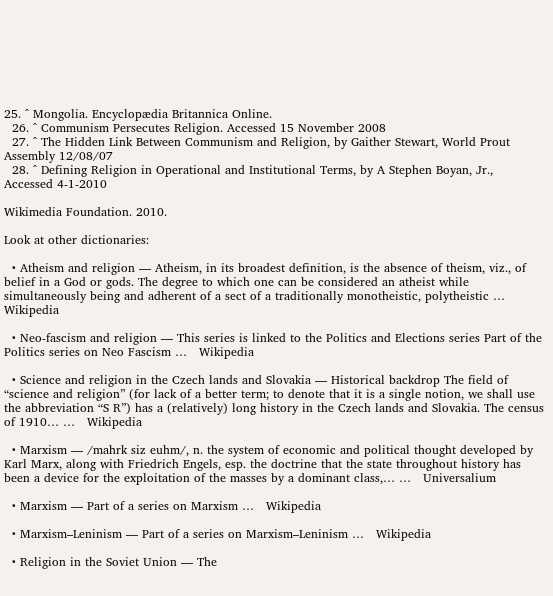25. ^ Mongolia. Encyclopædia Britannica Online.
  26. ^ Communism Persecutes Religion. Accessed 15 November 2008
  27. ^ The Hidden Link Between Communism and Religion, by Gaither Stewart, World Prout Assembly 12/08/07
  28. ^ Defining Religion in Operational and Institutional Terms, by A Stephen Boyan, Jr., Accessed 4-1-2010

Wikimedia Foundation. 2010.

Look at other dictionaries:

  • Atheism and religion — Atheism, in its broadest definition, is the absence of theism, viz., of belief in a God or gods. The degree to which one can be considered an atheist while simultaneously being and adherent of a sect of a traditionally monotheistic, polytheistic …   Wikipedia

  • Neo-fascism and religion — This series is linked to the Politics and Elections series Part of the Politics series on Neo Fascism …   Wikipedia

  • Science and religion in the Czech lands and Slovakia — Historical backdrop The field of “science and religion” (for lack of a better term; to denote that it is a single notion, we shall use the abbreviation “S R”) has a (relatively) long history in the Czech lands and Slovakia. The census of 1910… …   Wikipedia

  • Marxism — /mahrk siz euhm/, n. the system of economic and political thought developed by Karl Marx, along with Friedrich Engels, esp. the doctrine that the state throughout history has been a device for the exploitation of the masses by a dominant class,… …   Universalium

  • Marxism — Part of a series on Marxism …   Wikipedia

  • Marxism–Leninism — Part of a series on Marxism–Leninism …   Wikipedia

  • Religion in the Soviet Union — The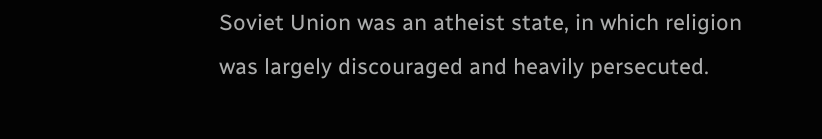Soviet Union was an atheist state, in which religion was largely discouraged and heavily persecuted.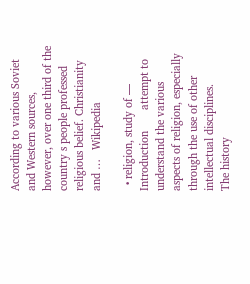According to various Soviet and Western sources, however, over one third of the country s people professed religious belief. Christianity and …   Wikipedia

  • religion, study of — Introduction       attempt to understand the various aspects of religion, especially through the use of other intellectual disciplines.       The history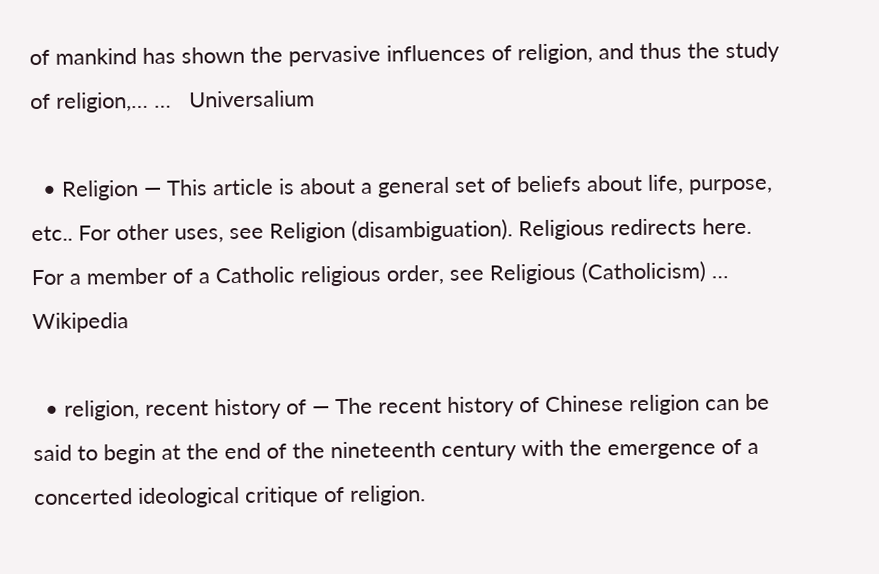of mankind has shown the pervasive influences of religion, and thus the study of religion,… …   Universalium

  • Religion — This article is about a general set of beliefs about life, purpose, etc.. For other uses, see Religion (disambiguation). Religious redirects here. For a member of a Catholic religious order, see Religious (Catholicism) …   Wikipedia

  • religion, recent history of — The recent history of Chinese religion can be said to begin at the end of the nineteenth century with the emergence of a concerted ideological critique of religion.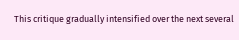This critique gradually intensified over the next several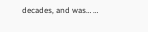decades, and was… …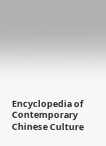Encyclopedia of Contemporary Chinese Culture